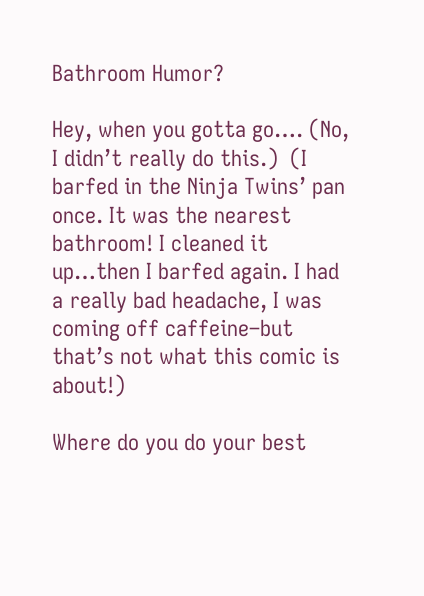Bathroom Humor?

Hey, when you gotta go…. (No, I didn’t really do this.)  (I barfed in the Ninja Twins’ pan once. It was the nearest bathroom! I cleaned it up…then I barfed again. I had a really bad headache, I was coming off caffeine–but that’s not what this comic is about!)

Where do you do your best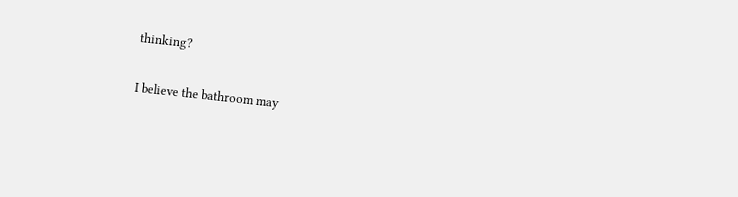thinking?

I believe the bathroom may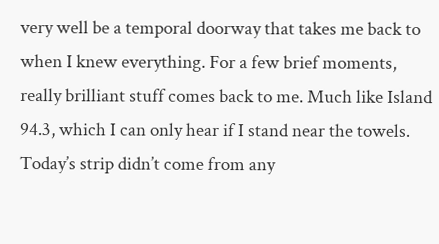very well be a temporal doorway that takes me back to when I knew everything. For a few brief moments, really brilliant stuff comes back to me. Much like Island 94.3, which I can only hear if I stand near the towels. Today’s strip didn’t come from any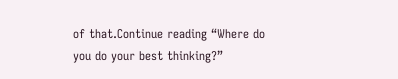of that.Continue reading “Where do you do your best thinking?”